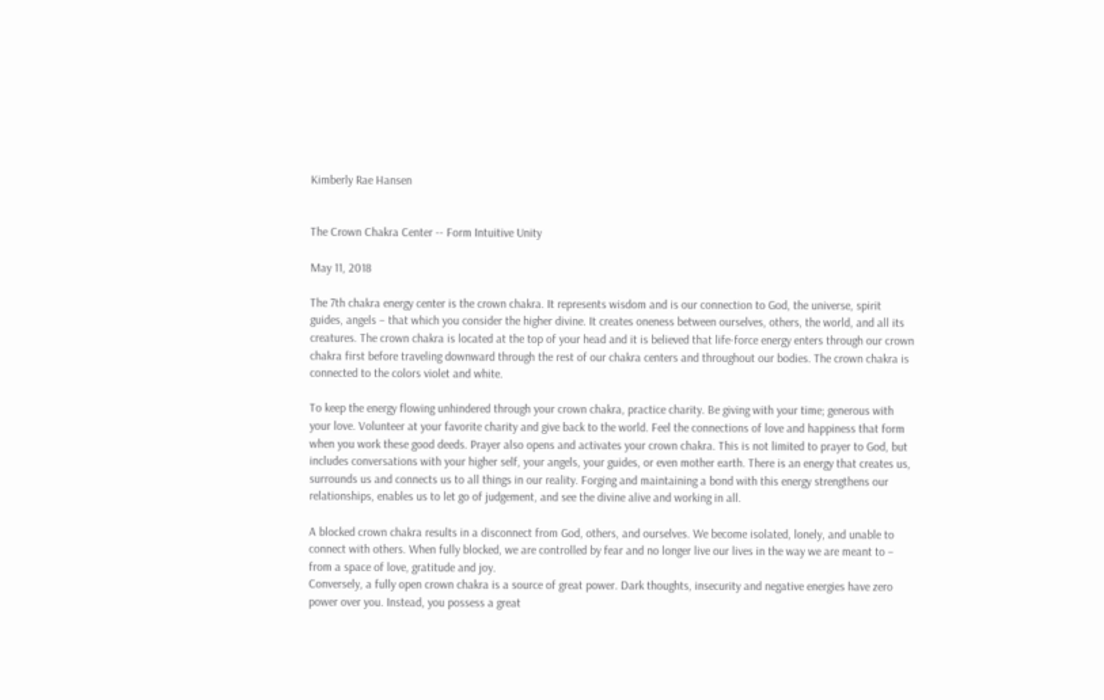Kimberly Rae Hansen


The Crown Chakra Center -- Form Intuitive Unity

May 11, 2018

The 7th chakra energy center is the crown chakra. It represents wisdom and is our connection to God, the universe, spirit guides, angels – that which you consider the higher divine. It creates oneness between ourselves, others, the world, and all its creatures. The crown chakra is located at the top of your head and it is believed that life-force energy enters through our crown chakra first before traveling downward through the rest of our chakra centers and throughout our bodies. The crown chakra is connected to the colors violet and white.

To keep the energy flowing unhindered through your crown chakra, practice charity. Be giving with your time; generous with your love. Volunteer at your favorite charity and give back to the world. Feel the connections of love and happiness that form when you work these good deeds. Prayer also opens and activates your crown chakra. This is not limited to prayer to God, but includes conversations with your higher self, your angels, your guides, or even mother earth. There is an energy that creates us, surrounds us and connects us to all things in our reality. Forging and maintaining a bond with this energy strengthens our relationships, enables us to let go of judgement, and see the divine alive and working in all.

A blocked crown chakra results in a disconnect from God, others, and ourselves. We become isolated, lonely, and unable to connect with others. When fully blocked, we are controlled by fear and no longer live our lives in the way we are meant to – from a space of love, gratitude and joy.
Conversely, a fully open crown chakra is a source of great power. Dark thoughts, insecurity and negative energies have zero power over you. Instead, you possess a great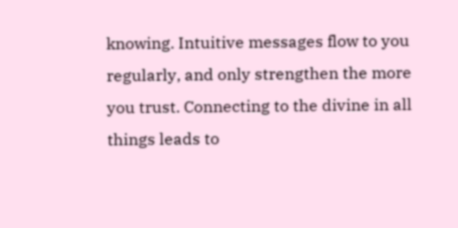knowing. Intuitive messages flow to you regularly, and only strengthen the more you trust. Connecting to the divine in all things leads to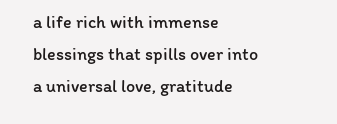a life rich with immense blessings that spills over into a universal love, gratitude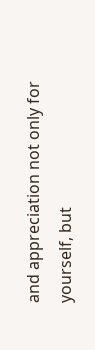and appreciation not only for yourself, but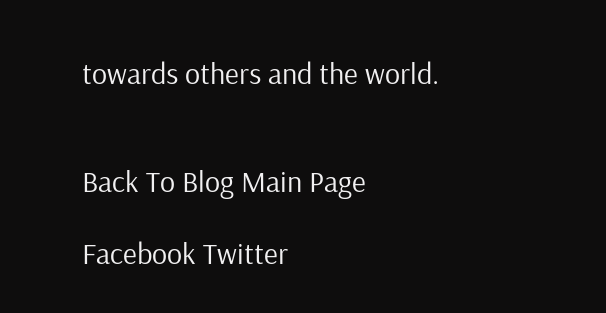towards others and the world.


Back To Blog Main Page

Facebook Twitter